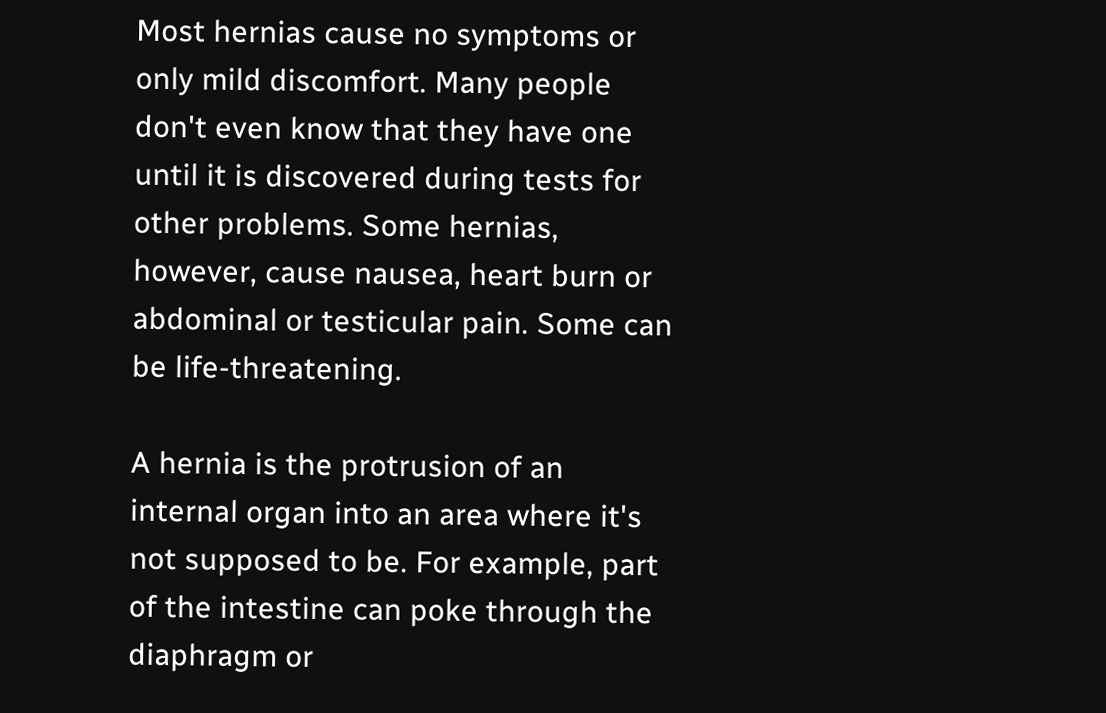Most hernias cause no symptoms or only mild discomfort. Many people don't even know that they have one until it is discovered during tests for other problems. Some hernias, however, cause nausea, heart burn or abdominal or testicular pain. Some can be life-threatening.

A hernia is the protrusion of an internal organ into an area where it's not supposed to be. For example, part of the intestine can poke through the diaphragm or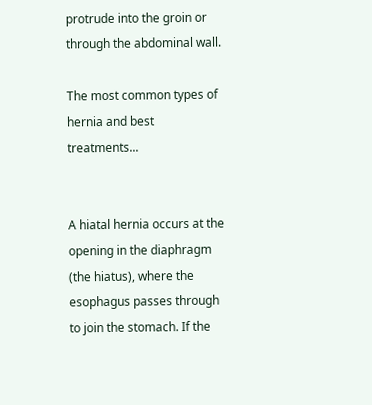protrude into the groin or through the abdominal wall.

The most common types of hernia and best treatments...


A hiatal hernia occurs at the opening in the diaphragm (the hiatus), where the esophagus passes through to join the stomach. If the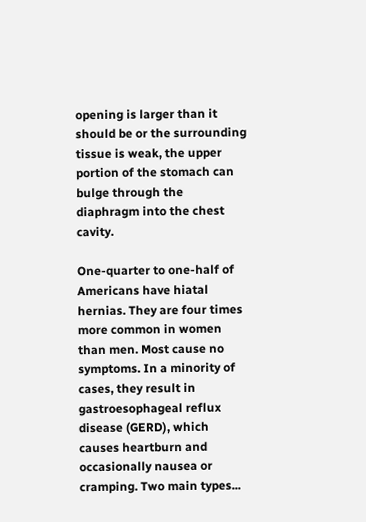opening is larger than it should be or the surrounding tissue is weak, the upper portion of the stomach can bulge through the diaphragm into the chest cavity.

One-quarter to one-half of Americans have hiatal hernias. They are four times more common in women than men. Most cause no symptoms. In a minority of cases, they result in gastroesophageal reflux disease (GERD), which causes heartburn and occasionally nausea or cramping. Two main types...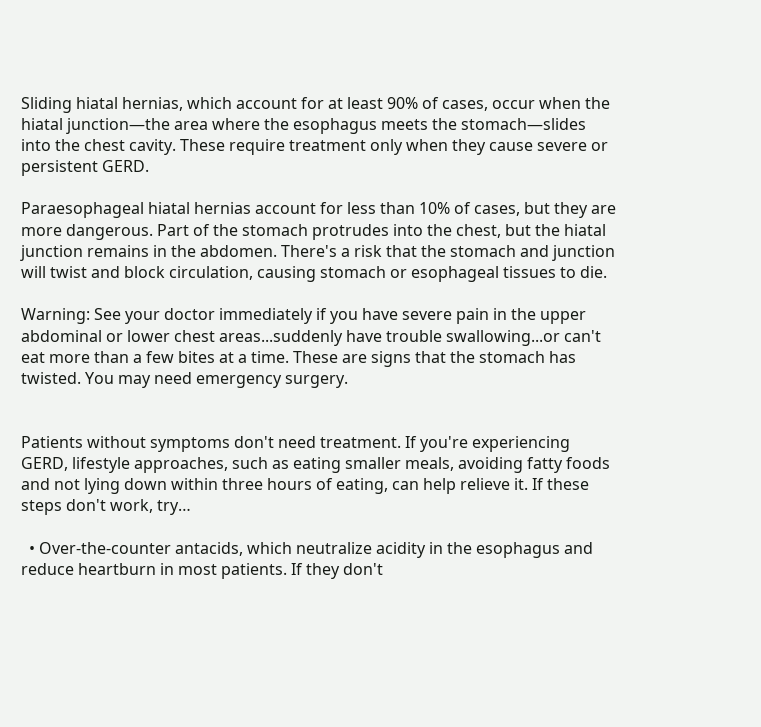Sliding hiatal hernias, which account for at least 90% of cases, occur when the hiatal junction—the area where the esophagus meets the stomach—slides into the chest cavity. These require treatment only when they cause severe or persistent GERD.

Paraesophageal hiatal hernias account for less than 10% of cases, but they are more dangerous. Part of the stomach protrudes into the chest, but the hiatal junction remains in the abdomen. There's a risk that the stomach and junction will twist and block circulation, causing stomach or esophageal tissues to die.

Warning: See your doctor immediately if you have severe pain in the upper abdominal or lower chest areas...suddenly have trouble swallowing...or can't eat more than a few bites at a time. These are signs that the stomach has twisted. You may need emergency surgery.


Patients without symptoms don't need treatment. If you're experiencing GERD, lifestyle approaches, such as eating smaller meals, avoiding fatty foods and not lying down within three hours of eating, can help relieve it. If these steps don't work, try…

  • Over-the-counter antacids, which neutralize acidity in the esophagus and reduce heartburn in most patients. If they don't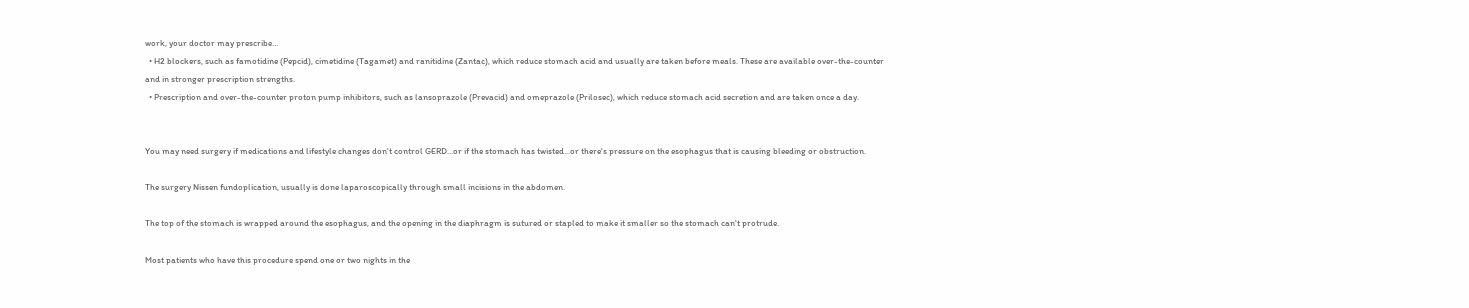work, your doctor may prescribe…
  • H2 blockers, such as famotidine (Pepcid), cimetidine (Tagamet) and ranitidine (Zantac), which reduce stomach acid and usually are taken before meals. These are available over-the-counter and in stronger prescription strengths.
  • Prescription and over-the-counter proton pump inhibitors, such as lansoprazole (Prevacid) and omeprazole (Prilosec), which reduce stomach acid secretion and are taken once a day.


You may need surgery if medications and lifestyle changes don't control GERD...or if the stomach has twisted...or there's pressure on the esophagus that is causing bleeding or obstruction.

The surgery Nissen fundoplication, usually is done laparoscopically through small incisions in the abdomen.

The top of the stomach is wrapped around the esophagus, and the opening in the diaphragm is sutured or stapled to make it smaller so the stomach can't protrude.

Most patients who have this procedure spend one or two nights in the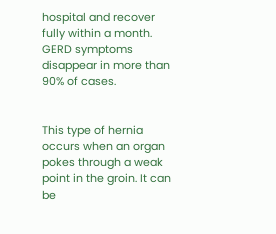hospital and recover fully within a month. GERD symptoms disappear in more than 90% of cases.


This type of hernia occurs when an organ pokes through a weak point in the groin. It can be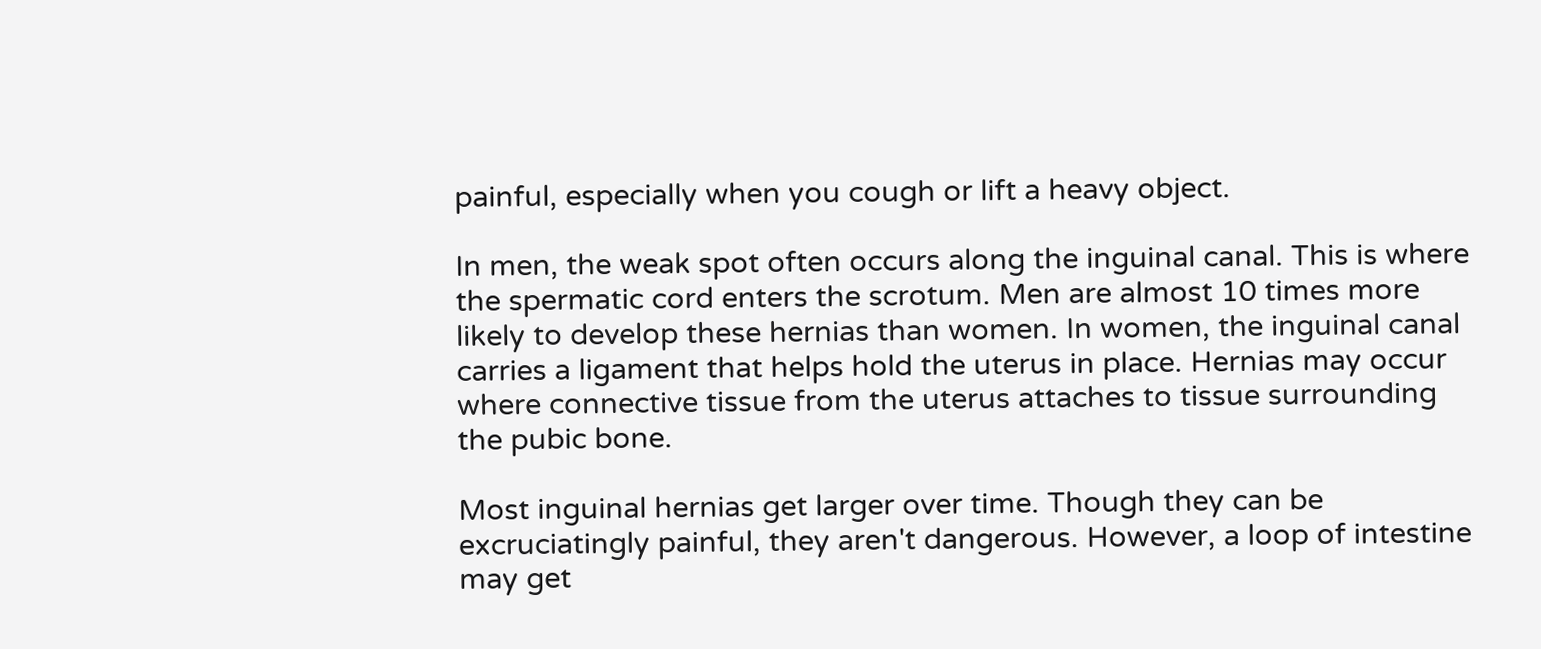painful, especially when you cough or lift a heavy object.

In men, the weak spot often occurs along the inguinal canal. This is where the spermatic cord enters the scrotum. Men are almost 10 times more likely to develop these hernias than women. In women, the inguinal canal carries a ligament that helps hold the uterus in place. Hernias may occur where connective tissue from the uterus attaches to tissue surrounding the pubic bone.

Most inguinal hernias get larger over time. Though they can be excruciatingly painful, they aren't dangerous. However, a loop of intestine may get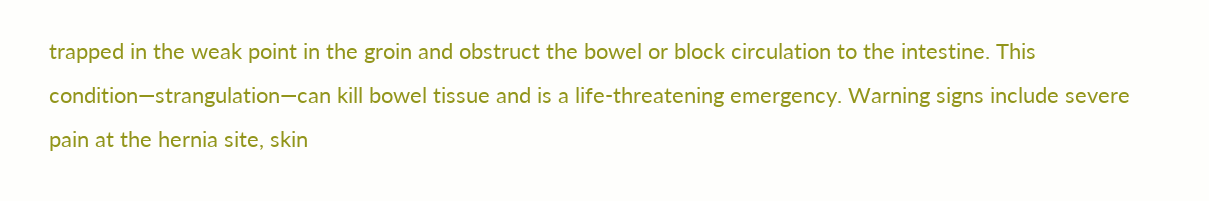trapped in the weak point in the groin and obstruct the bowel or block circulation to the intestine. This condition—strangulation—can kill bowel tissue and is a life-threatening emergency. Warning signs include severe pain at the hernia site, skin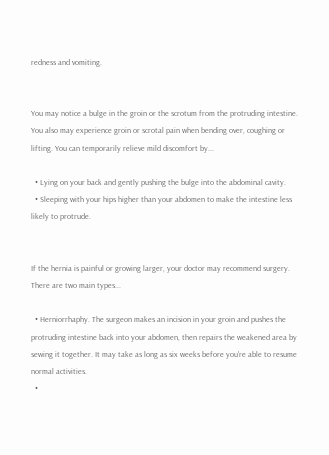redness and vomiting.


You may notice a bulge in the groin or the scrotum from the protruding intestine. You also may experience groin or scrotal pain when bending over, coughing or lifting. You can temporarily relieve mild discomfort by...

  • Lying on your back and gently pushing the bulge into the abdominal cavity.
  • Sleeping with your hips higher than your abdomen to make the intestine less likely to protrude.


If the hernia is painful or growing larger, your doctor may recommend surgery. There are two main types...

  • Herniorrhaphy. The surgeon makes an incision in your groin and pushes the protruding intestine back into your abdomen, then repairs the weakened area by sewing it together. It may take as long as six weeks before you're able to resume normal activities.
  •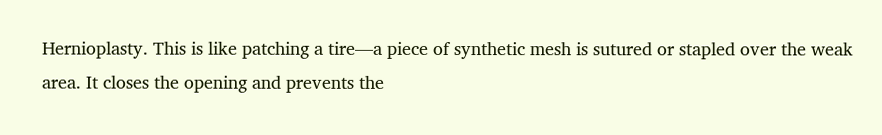Hernioplasty. This is like patching a tire—a piece of synthetic mesh is sutured or stapled over the weak area. It closes the opening and prevents the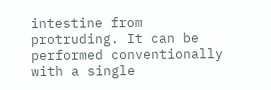intestine from protruding. It can be performed conventionally with a single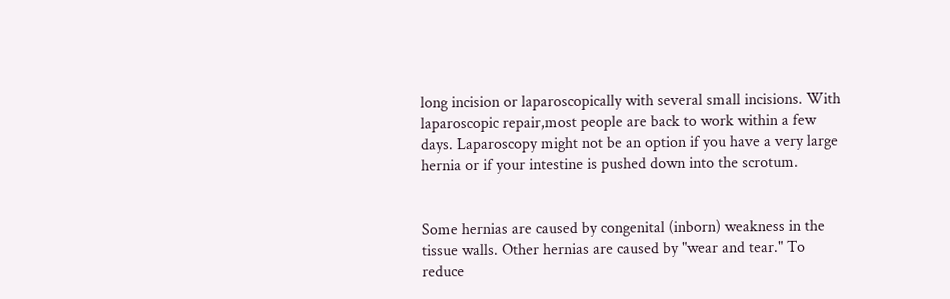long incision or laparoscopically with several small incisions. With laparoscopic repair,most people are back to work within a few days. Laparoscopy might not be an option if you have a very large hernia or if your intestine is pushed down into the scrotum.


Some hernias are caused by congenital (inborn) weakness in the tissue walls. Other hernias are caused by "wear and tear." To reduce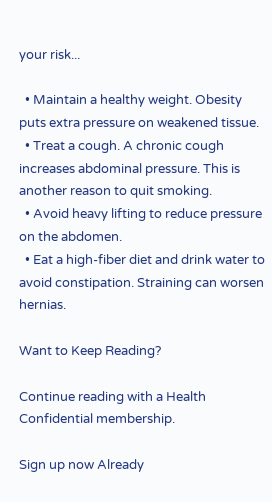your risk...

  • Maintain a healthy weight. Obesity puts extra pressure on weakened tissue.
  • Treat a cough. A chronic cough increases abdominal pressure. This is another reason to quit smoking.
  • Avoid heavy lifting to reduce pressure on the abdomen.
  • Eat a high-fiber diet and drink water to avoid constipation. Straining can worsen hernias.

Want to Keep Reading?

Continue reading with a Health Confidential membership.

Sign up now Already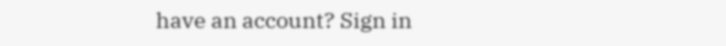have an account? Sign in